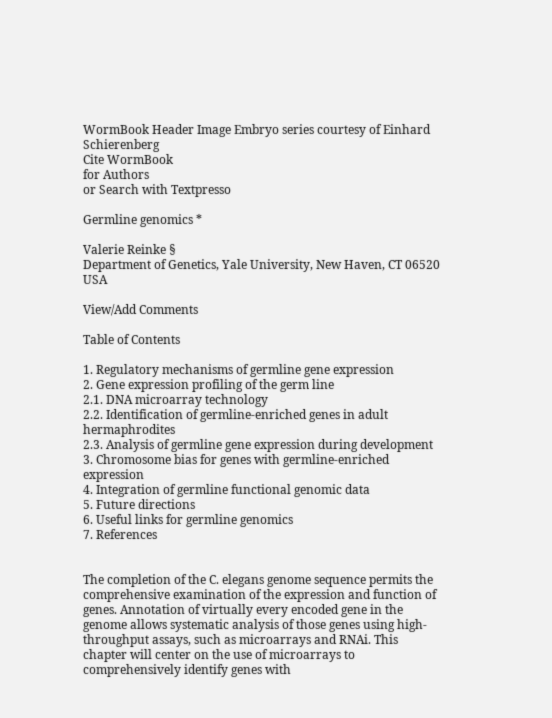WormBook Header Image Embryo series courtesy of Einhard Schierenberg
Cite WormBook
for Authors
or Search with Textpresso

Germline genomics *

Valerie Reinke §
Department of Genetics, Yale University, New Haven, CT 06520 USA

View/Add Comments

Table of Contents

1. Regulatory mechanisms of germline gene expression
2. Gene expression profiling of the germ line
2.1. DNA microarray technology
2.2. Identification of germline-enriched genes in adult hermaphrodites
2.3. Analysis of germline gene expression during development
3. Chromosome bias for genes with germline-enriched expression
4. Integration of germline functional genomic data
5. Future directions
6. Useful links for germline genomics
7. References


The completion of the C. elegans genome sequence permits the comprehensive examination of the expression and function of genes. Annotation of virtually every encoded gene in the genome allows systematic analysis of those genes using high-throughput assays, such as microarrays and RNAi. This chapter will center on the use of microarrays to comprehensively identify genes with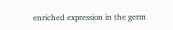enriched expression in the germ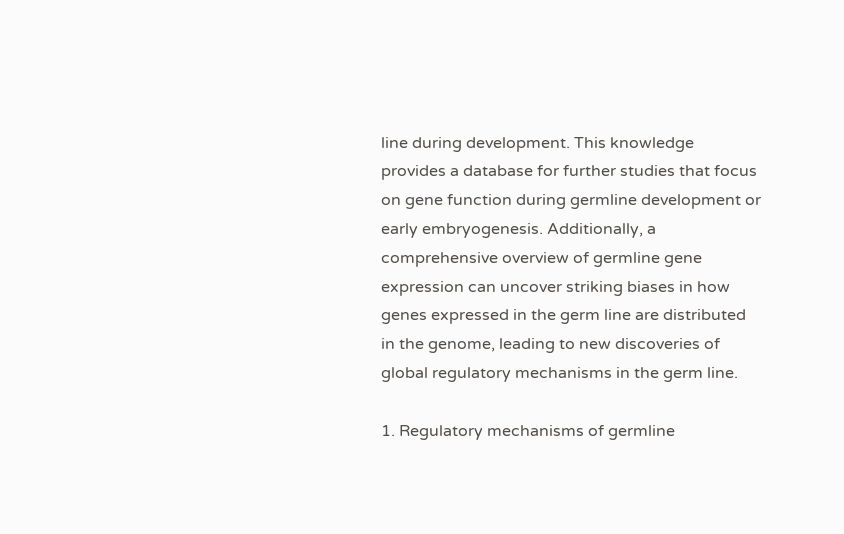line during development. This knowledge provides a database for further studies that focus on gene function during germline development or early embryogenesis. Additionally, a comprehensive overview of germline gene expression can uncover striking biases in how genes expressed in the germ line are distributed in the genome, leading to new discoveries of global regulatory mechanisms in the germ line.

1. Regulatory mechanisms of germline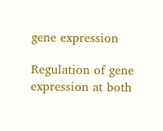gene expression

Regulation of gene expression at both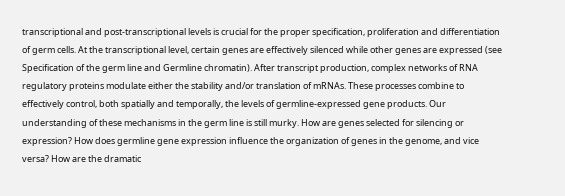transcriptional and post-transcriptional levels is crucial for the proper specification, proliferation and differentiation of germ cells. At the transcriptional level, certain genes are effectively silenced while other genes are expressed (see Specification of the germ line and Germline chromatin). After transcript production, complex networks of RNA regulatory proteins modulate either the stability and/or translation of mRNAs. These processes combine to effectively control, both spatially and temporally, the levels of germline-expressed gene products. Our understanding of these mechanisms in the germ line is still murky. How are genes selected for silencing or expression? How does germline gene expression influence the organization of genes in the genome, and vice versa? How are the dramatic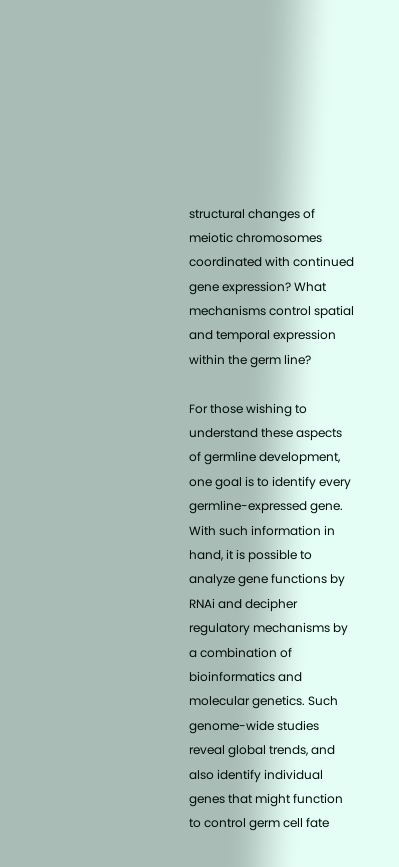structural changes of meiotic chromosomes coordinated with continued gene expression? What mechanisms control spatial and temporal expression within the germ line?

For those wishing to understand these aspects of germline development, one goal is to identify every germline-expressed gene. With such information in hand, it is possible to analyze gene functions by RNAi and decipher regulatory mechanisms by a combination of bioinformatics and molecular genetics. Such genome-wide studies reveal global trends, and also identify individual genes that might function to control germ cell fate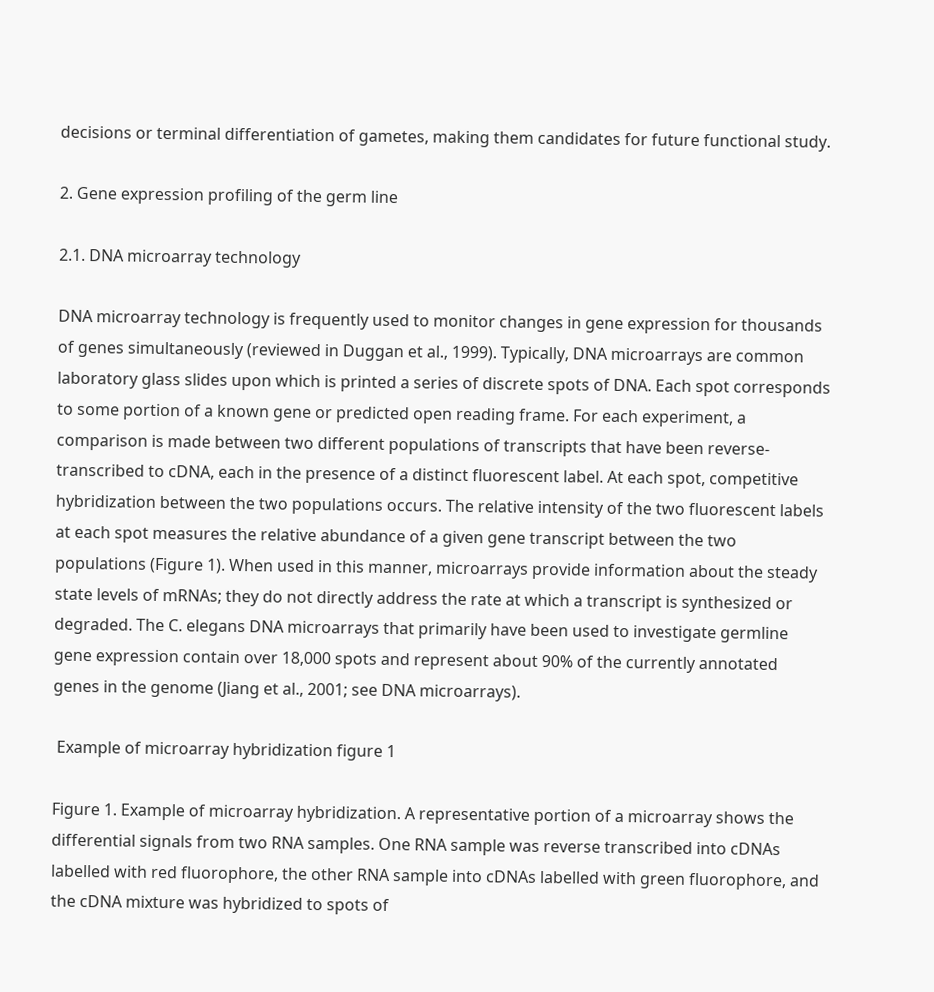decisions or terminal differentiation of gametes, making them candidates for future functional study.

2. Gene expression profiling of the germ line

2.1. DNA microarray technology

DNA microarray technology is frequently used to monitor changes in gene expression for thousands of genes simultaneously (reviewed in Duggan et al., 1999). Typically, DNA microarrays are common laboratory glass slides upon which is printed a series of discrete spots of DNA. Each spot corresponds to some portion of a known gene or predicted open reading frame. For each experiment, a comparison is made between two different populations of transcripts that have been reverse-transcribed to cDNA, each in the presence of a distinct fluorescent label. At each spot, competitive hybridization between the two populations occurs. The relative intensity of the two fluorescent labels at each spot measures the relative abundance of a given gene transcript between the two populations (Figure 1). When used in this manner, microarrays provide information about the steady state levels of mRNAs; they do not directly address the rate at which a transcript is synthesized or degraded. The C. elegans DNA microarrays that primarily have been used to investigate germline gene expression contain over 18,000 spots and represent about 90% of the currently annotated genes in the genome (Jiang et al., 2001; see DNA microarrays).

 Example of microarray hybridization figure 1

Figure 1. Example of microarray hybridization. A representative portion of a microarray shows the differential signals from two RNA samples. One RNA sample was reverse transcribed into cDNAs labelled with red fluorophore, the other RNA sample into cDNAs labelled with green fluorophore, and the cDNA mixture was hybridized to spots of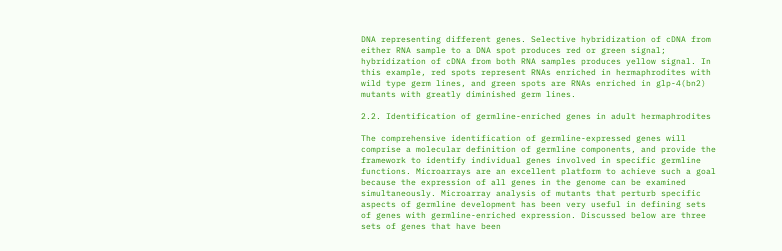DNA representing different genes. Selective hybridization of cDNA from either RNA sample to a DNA spot produces red or green signal; hybridization of cDNA from both RNA samples produces yellow signal. In this example, red spots represent RNAs enriched in hermaphrodites with wild type germ lines, and green spots are RNAs enriched in glp-4(bn2) mutants with greatly diminished germ lines.

2.2. Identification of germline-enriched genes in adult hermaphrodites

The comprehensive identification of germline-expressed genes will comprise a molecular definition of germline components, and provide the framework to identify individual genes involved in specific germline functions. Microarrays are an excellent platform to achieve such a goal because the expression of all genes in the genome can be examined simultaneously. Microarray analysis of mutants that perturb specific aspects of germline development has been very useful in defining sets of genes with germline-enriched expression. Discussed below are three sets of genes that have been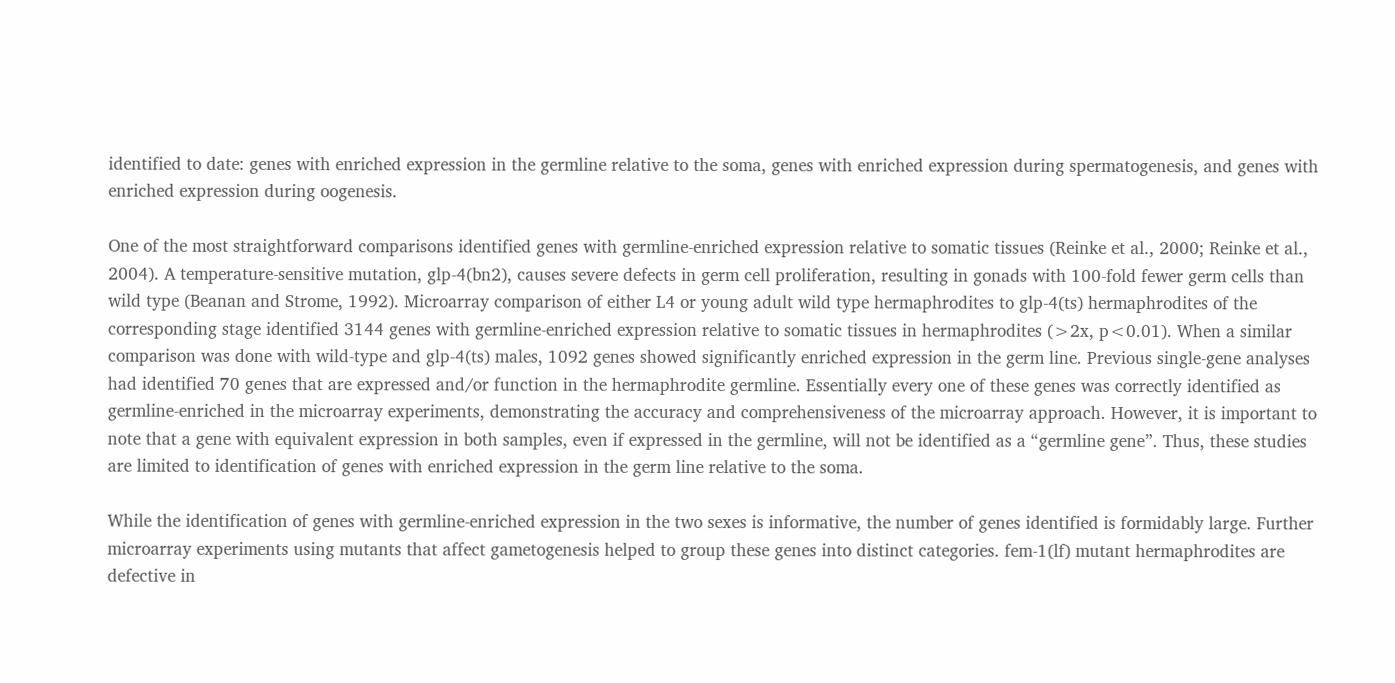identified to date: genes with enriched expression in the germline relative to the soma, genes with enriched expression during spermatogenesis, and genes with enriched expression during oogenesis.

One of the most straightforward comparisons identified genes with germline-enriched expression relative to somatic tissues (Reinke et al., 2000; Reinke et al., 2004). A temperature-sensitive mutation, glp-4(bn2), causes severe defects in germ cell proliferation, resulting in gonads with 100-fold fewer germ cells than wild type (Beanan and Strome, 1992). Microarray comparison of either L4 or young adult wild type hermaphrodites to glp-4(ts) hermaphrodites of the corresponding stage identified 3144 genes with germline-enriched expression relative to somatic tissues in hermaphrodites (>2x, p<0.01). When a similar comparison was done with wild-type and glp-4(ts) males, 1092 genes showed significantly enriched expression in the germ line. Previous single-gene analyses had identified 70 genes that are expressed and/or function in the hermaphrodite germline. Essentially every one of these genes was correctly identified as germline-enriched in the microarray experiments, demonstrating the accuracy and comprehensiveness of the microarray approach. However, it is important to note that a gene with equivalent expression in both samples, even if expressed in the germline, will not be identified as a “germline gene”. Thus, these studies are limited to identification of genes with enriched expression in the germ line relative to the soma.

While the identification of genes with germline-enriched expression in the two sexes is informative, the number of genes identified is formidably large. Further microarray experiments using mutants that affect gametogenesis helped to group these genes into distinct categories. fem-1(lf) mutant hermaphrodites are defective in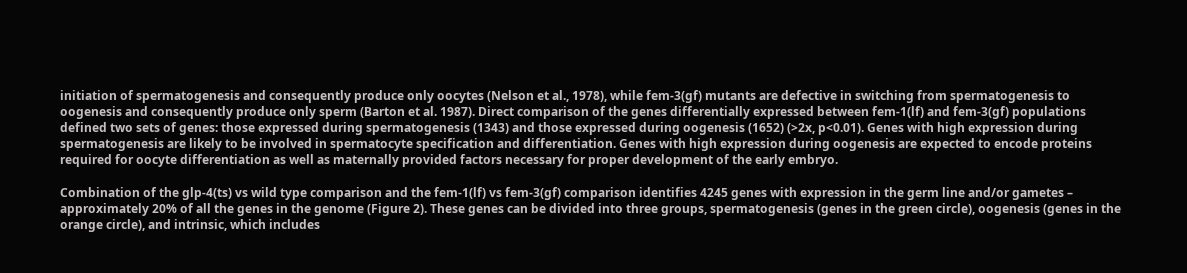initiation of spermatogenesis and consequently produce only oocytes (Nelson et al., 1978), while fem-3(gf) mutants are defective in switching from spermatogenesis to oogenesis and consequently produce only sperm (Barton et al. 1987). Direct comparison of the genes differentially expressed between fem-1(lf) and fem-3(gf) populations defined two sets of genes: those expressed during spermatogenesis (1343) and those expressed during oogenesis (1652) (>2x, p<0.01). Genes with high expression during spermatogenesis are likely to be involved in spermatocyte specification and differentiation. Genes with high expression during oogenesis are expected to encode proteins required for oocyte differentiation as well as maternally provided factors necessary for proper development of the early embryo.

Combination of the glp-4(ts) vs wild type comparison and the fem-1(lf) vs fem-3(gf) comparison identifies 4245 genes with expression in the germ line and/or gametes – approximately 20% of all the genes in the genome (Figure 2). These genes can be divided into three groups, spermatogenesis (genes in the green circle), oogenesis (genes in the orange circle), and intrinsic, which includes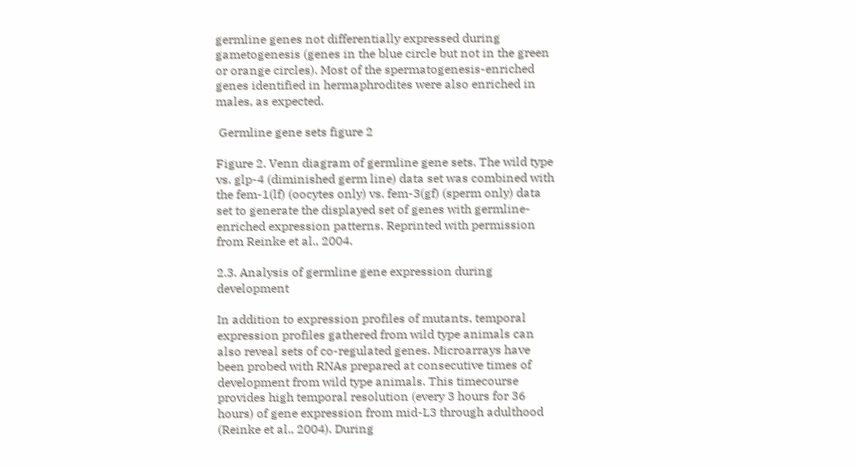germline genes not differentially expressed during gametogenesis (genes in the blue circle but not in the green or orange circles). Most of the spermatogenesis-enriched genes identified in hermaphrodites were also enriched in males, as expected.

 Germline gene sets figure 2

Figure 2. Venn diagram of germline gene sets. The wild type vs. glp-4 (diminished germ line) data set was combined with the fem-1(lf) (oocytes only) vs. fem-3(gf) (sperm only) data set to generate the displayed set of genes with germline-enriched expression patterns. Reprinted with permission from Reinke et al., 2004.

2.3. Analysis of germline gene expression during development

In addition to expression profiles of mutants, temporal expression profiles gathered from wild type animals can also reveal sets of co-regulated genes. Microarrays have been probed with RNAs prepared at consecutive times of development from wild type animals. This timecourse provides high temporal resolution (every 3 hours for 36 hours) of gene expression from mid-L3 through adulthood (Reinke et al., 2004). During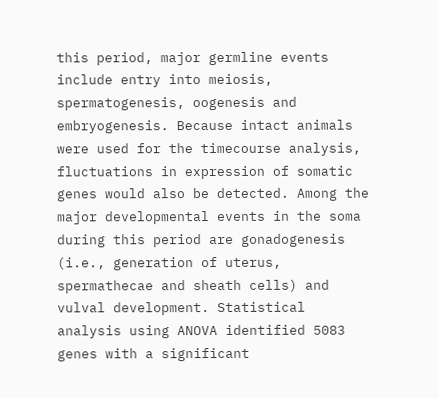this period, major germline events include entry into meiosis, spermatogenesis, oogenesis and embryogenesis. Because intact animals were used for the timecourse analysis, fluctuations in expression of somatic genes would also be detected. Among the major developmental events in the soma during this period are gonadogenesis (i.e., generation of uterus, spermathecae and sheath cells) and vulval development. Statistical analysis using ANOVA identified 5083 genes with a significant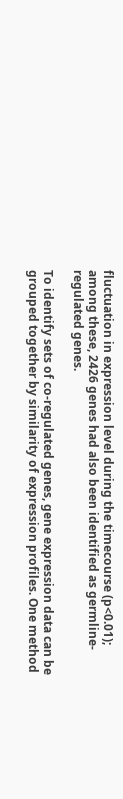fluctuation in expression level during the timecourse (p<0.01); among these, 2426 genes had also been identified as germline-regulated genes.

To identify sets of co-regulated genes, gene expression data can be grouped together by similarity of expression profiles. One method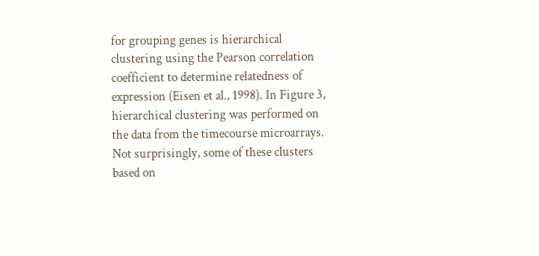for grouping genes is hierarchical clustering using the Pearson correlation coefficient to determine relatedness of expression (Eisen et al., 1998). In Figure 3, hierarchical clustering was performed on the data from the timecourse microarrays. Not surprisingly, some of these clusters based on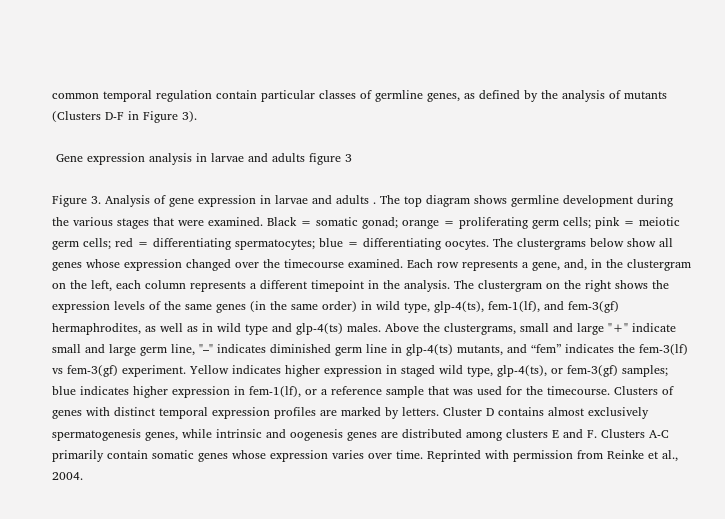common temporal regulation contain particular classes of germline genes, as defined by the analysis of mutants (Clusters D-F in Figure 3).

 Gene expression analysis in larvae and adults figure 3

Figure 3. Analysis of gene expression in larvae and adults . The top diagram shows germline development during the various stages that were examined. Black = somatic gonad; orange = proliferating germ cells; pink = meiotic germ cells; red = differentiating spermatocytes; blue = differentiating oocytes. The clustergrams below show all genes whose expression changed over the timecourse examined. Each row represents a gene, and, in the clustergram on the left, each column represents a different timepoint in the analysis. The clustergram on the right shows the expression levels of the same genes (in the same order) in wild type, glp-4(ts), fem-1(lf), and fem-3(gf) hermaphrodites, as well as in wild type and glp-4(ts) males. Above the clustergrams, small and large "+" indicate small and large germ line, "–" indicates diminished germ line in glp-4(ts) mutants, and “fem” indicates the fem-3(lf) vs fem-3(gf) experiment. Yellow indicates higher expression in staged wild type, glp-4(ts), or fem-3(gf) samples; blue indicates higher expression in fem-1(lf), or a reference sample that was used for the timecourse. Clusters of genes with distinct temporal expression profiles are marked by letters. Cluster D contains almost exclusively spermatogenesis genes, while intrinsic and oogenesis genes are distributed among clusters E and F. Clusters A-C primarily contain somatic genes whose expression varies over time. Reprinted with permission from Reinke et al., 2004.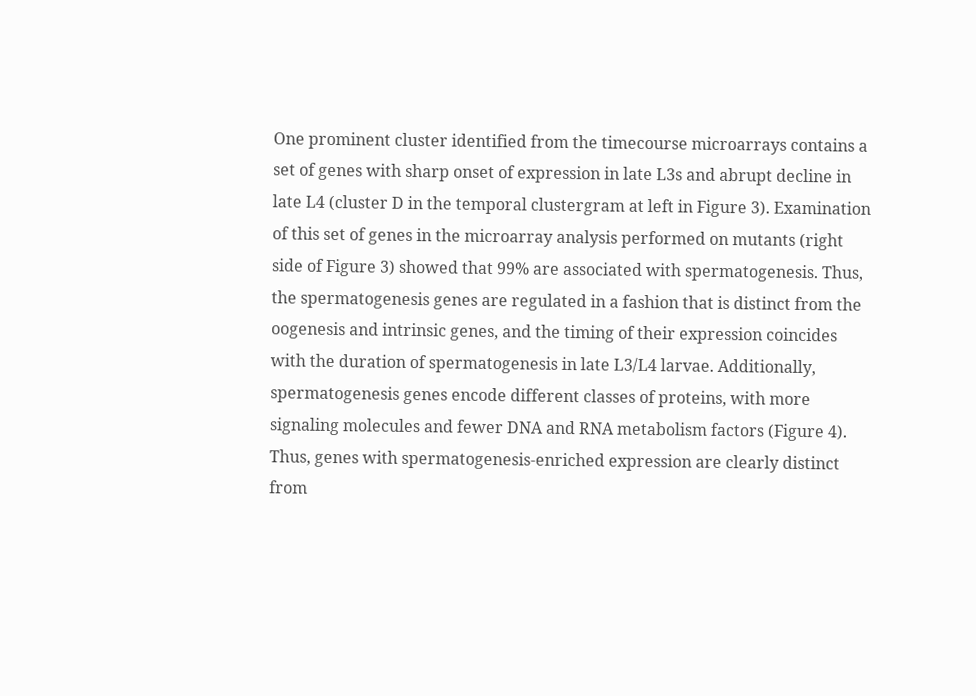One prominent cluster identified from the timecourse microarrays contains a set of genes with sharp onset of expression in late L3s and abrupt decline in late L4 (cluster D in the temporal clustergram at left in Figure 3). Examination of this set of genes in the microarray analysis performed on mutants (right side of Figure 3) showed that 99% are associated with spermatogenesis. Thus, the spermatogenesis genes are regulated in a fashion that is distinct from the oogenesis and intrinsic genes, and the timing of their expression coincides with the duration of spermatogenesis in late L3/L4 larvae. Additionally, spermatogenesis genes encode different classes of proteins, with more signaling molecules and fewer DNA and RNA metabolism factors (Figure 4). Thus, genes with spermatogenesis-enriched expression are clearly distinct from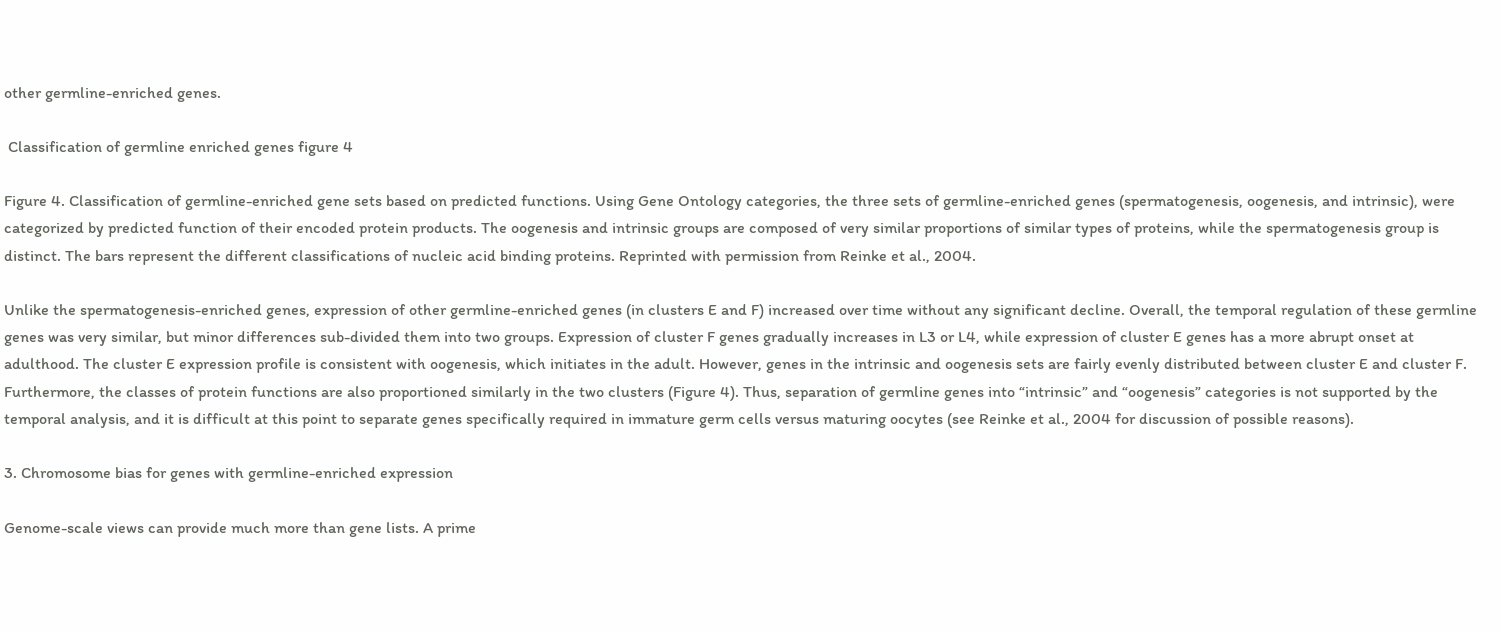other germline-enriched genes.

 Classification of germline enriched genes figure 4

Figure 4. Classification of germline-enriched gene sets based on predicted functions. Using Gene Ontology categories, the three sets of germline-enriched genes (spermatogenesis, oogenesis, and intrinsic), were categorized by predicted function of their encoded protein products. The oogenesis and intrinsic groups are composed of very similar proportions of similar types of proteins, while the spermatogenesis group is distinct. The bars represent the different classifications of nucleic acid binding proteins. Reprinted with permission from Reinke et al., 2004.

Unlike the spermatogenesis-enriched genes, expression of other germline-enriched genes (in clusters E and F) increased over time without any significant decline. Overall, the temporal regulation of these germline genes was very similar, but minor differences sub-divided them into two groups. Expression of cluster F genes gradually increases in L3 or L4, while expression of cluster E genes has a more abrupt onset at adulthood. The cluster E expression profile is consistent with oogenesis, which initiates in the adult. However, genes in the intrinsic and oogenesis sets are fairly evenly distributed between cluster E and cluster F. Furthermore, the classes of protein functions are also proportioned similarly in the two clusters (Figure 4). Thus, separation of germline genes into “intrinsic” and “oogenesis” categories is not supported by the temporal analysis, and it is difficult at this point to separate genes specifically required in immature germ cells versus maturing oocytes (see Reinke et al., 2004 for discussion of possible reasons).

3. Chromosome bias for genes with germline-enriched expression

Genome-scale views can provide much more than gene lists. A prime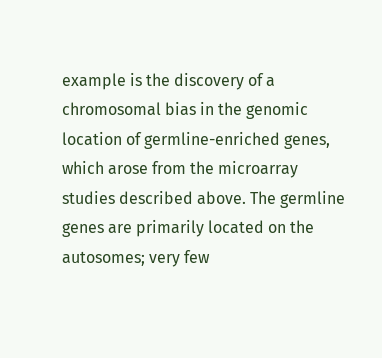example is the discovery of a chromosomal bias in the genomic location of germline-enriched genes, which arose from the microarray studies described above. The germline genes are primarily located on the autosomes; very few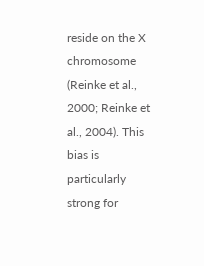reside on the X chromosome (Reinke et al., 2000; Reinke et al., 2004). This bias is particularly strong for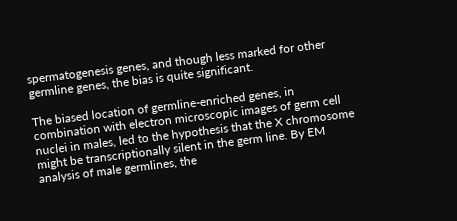spermatogenesis genes, and though less marked for other germline genes, the bias is quite significant.

The biased location of germline-enriched genes, in combination with electron microscopic images of germ cell nuclei in males, led to the hypothesis that the X chromosome might be transcriptionally silent in the germ line. By EM analysis of male germlines, the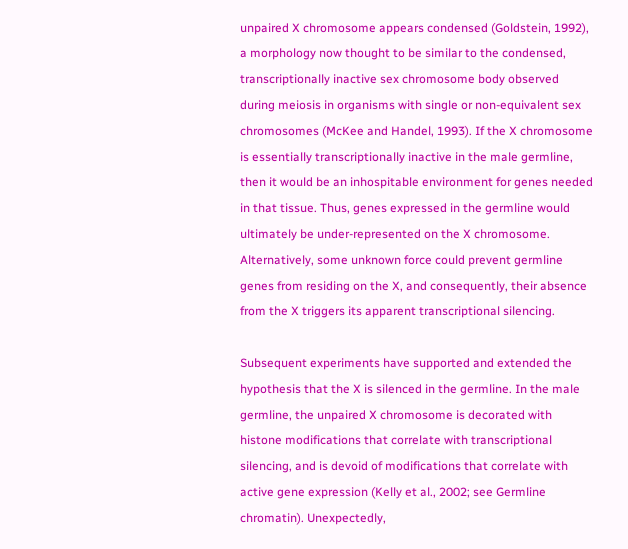unpaired X chromosome appears condensed (Goldstein, 1992), a morphology now thought to be similar to the condensed, transcriptionally inactive sex chromosome body observed during meiosis in organisms with single or non-equivalent sex chromosomes (McKee and Handel, 1993). If the X chromosome is essentially transcriptionally inactive in the male germline, then it would be an inhospitable environment for genes needed in that tissue. Thus, genes expressed in the germline would ultimately be under-represented on the X chromosome. Alternatively, some unknown force could prevent germline genes from residing on the X, and consequently, their absence from the X triggers its apparent transcriptional silencing.

Subsequent experiments have supported and extended the hypothesis that the X is silenced in the germline. In the male germline, the unpaired X chromosome is decorated with histone modifications that correlate with transcriptional silencing, and is devoid of modifications that correlate with active gene expression (Kelly et al., 2002; see Germline chromatin). Unexpectedly,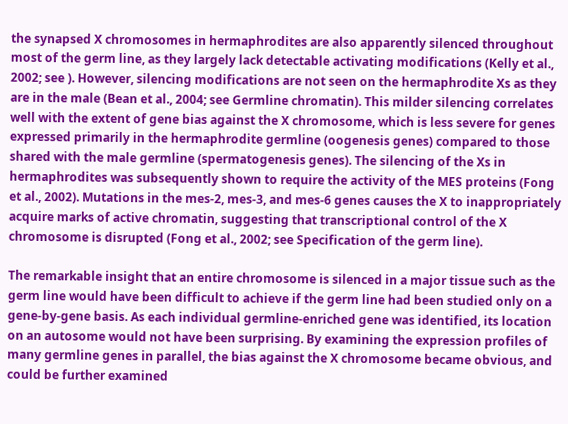the synapsed X chromosomes in hermaphrodites are also apparently silenced throughout most of the germ line, as they largely lack detectable activating modifications (Kelly et al., 2002; see ). However, silencing modifications are not seen on the hermaphrodite Xs as they are in the male (Bean et al., 2004; see Germline chromatin). This milder silencing correlates well with the extent of gene bias against the X chromosome, which is less severe for genes expressed primarily in the hermaphrodite germline (oogenesis genes) compared to those shared with the male germline (spermatogenesis genes). The silencing of the Xs in hermaphrodites was subsequently shown to require the activity of the MES proteins (Fong et al., 2002). Mutations in the mes-2, mes-3, and mes-6 genes causes the X to inappropriately acquire marks of active chromatin, suggesting that transcriptional control of the X chromosome is disrupted (Fong et al., 2002; see Specification of the germ line).

The remarkable insight that an entire chromosome is silenced in a major tissue such as the germ line would have been difficult to achieve if the germ line had been studied only on a gene-by-gene basis. As each individual germline-enriched gene was identified, its location on an autosome would not have been surprising. By examining the expression profiles of many germline genes in parallel, the bias against the X chromosome became obvious, and could be further examined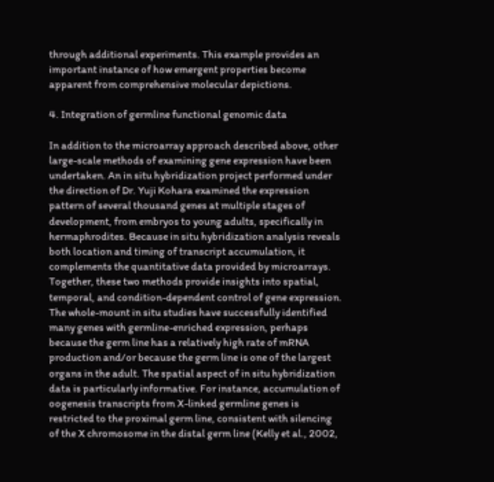through additional experiments. This example provides an important instance of how emergent properties become apparent from comprehensive molecular depictions.

4. Integration of germline functional genomic data

In addition to the microarray approach described above, other large-scale methods of examining gene expression have been undertaken. An in situ hybridization project performed under the direction of Dr. Yuji Kohara examined the expression pattern of several thousand genes at multiple stages of development, from embryos to young adults, specifically in hermaphrodites. Because in situ hybridization analysis reveals both location and timing of transcript accumulation, it complements the quantitative data provided by microarrays. Together, these two methods provide insights into spatial, temporal, and condition-dependent control of gene expression. The whole-mount in situ studies have successfully identified many genes with germline-enriched expression, perhaps because the germ line has a relatively high rate of mRNA production and/or because the germ line is one of the largest organs in the adult. The spatial aspect of in situ hybridization data is particularly informative. For instance, accumulation of oogenesis transcripts from X-linked germline genes is restricted to the proximal germ line, consistent with silencing of the X chromosome in the distal germ line (Kelly et al., 2002,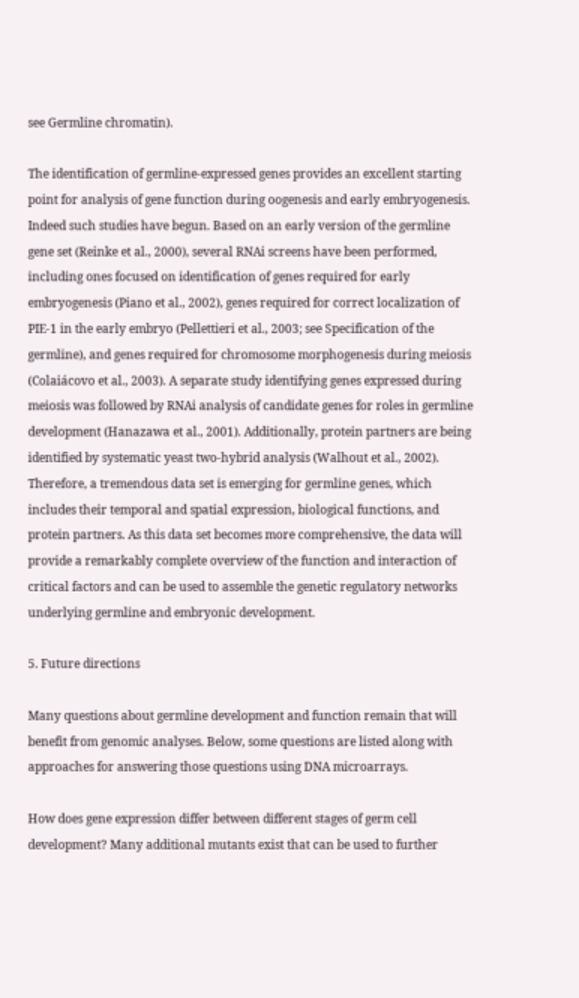see Germline chromatin).

The identification of germline-expressed genes provides an excellent starting point for analysis of gene function during oogenesis and early embryogenesis. Indeed such studies have begun. Based on an early version of the germline gene set (Reinke et al., 2000), several RNAi screens have been performed, including ones focused on identification of genes required for early embryogenesis (Piano et al., 2002), genes required for correct localization of PIE-1 in the early embryo (Pellettieri et al., 2003; see Specification of the germline), and genes required for chromosome morphogenesis during meiosis (Colaiácovo et al., 2003). A separate study identifying genes expressed during meiosis was followed by RNAi analysis of candidate genes for roles in germline development (Hanazawa et al., 2001). Additionally, protein partners are being identified by systematic yeast two-hybrid analysis (Walhout et al., 2002). Therefore, a tremendous data set is emerging for germline genes, which includes their temporal and spatial expression, biological functions, and protein partners. As this data set becomes more comprehensive, the data will provide a remarkably complete overview of the function and interaction of critical factors and can be used to assemble the genetic regulatory networks underlying germline and embryonic development.

5. Future directions

Many questions about germline development and function remain that will benefit from genomic analyses. Below, some questions are listed along with approaches for answering those questions using DNA microarrays.

How does gene expression differ between different stages of germ cell development? Many additional mutants exist that can be used to further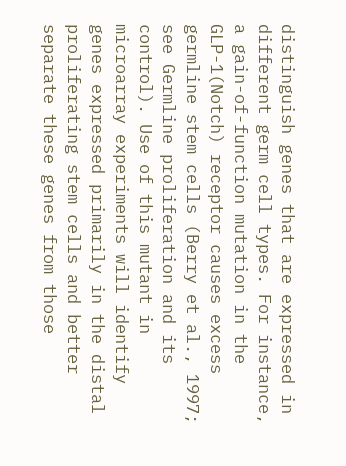distinguish genes that are expressed in different germ cell types. For instance, a gain-of-function mutation in the GLP-1(Notch) receptor causes excess germline stem cells (Berry et al., 1997; see Germline proliferation and its control). Use of this mutant in microarray experiments will identify genes expressed primarily in the distal proliferating stem cells and better separate these genes from those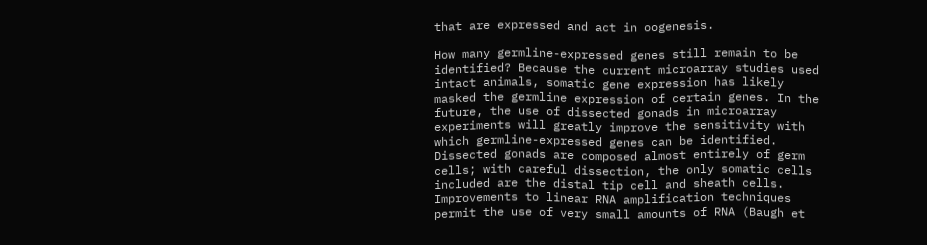that are expressed and act in oogenesis.

How many germline-expressed genes still remain to be identified? Because the current microarray studies used intact animals, somatic gene expression has likely masked the germline expression of certain genes. In the future, the use of dissected gonads in microarray experiments will greatly improve the sensitivity with which germline-expressed genes can be identified. Dissected gonads are composed almost entirely of germ cells; with careful dissection, the only somatic cells included are the distal tip cell and sheath cells. Improvements to linear RNA amplification techniques permit the use of very small amounts of RNA (Baugh et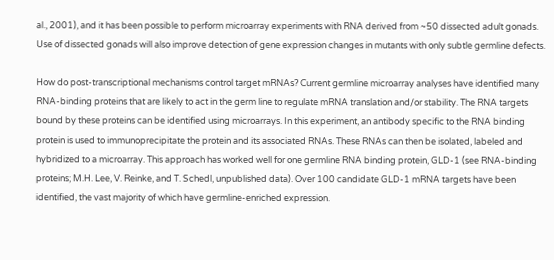al., 2001), and it has been possible to perform microarray experiments with RNA derived from ~50 dissected adult gonads. Use of dissected gonads will also improve detection of gene expression changes in mutants with only subtle germline defects.

How do post-transcriptional mechanisms control target mRNAs? Current germline microarray analyses have identified many RNA-binding proteins that are likely to act in the germ line to regulate mRNA translation and/or stability. The RNA targets bound by these proteins can be identified using microarrays. In this experiment, an antibody specific to the RNA binding protein is used to immunoprecipitate the protein and its associated RNAs. These RNAs can then be isolated, labeled and hybridized to a microarray. This approach has worked well for one germline RNA binding protein, GLD-1 (see RNA-binding proteins; M.H. Lee, V. Reinke, and T. Schedl, unpublished data). Over 100 candidate GLD-1 mRNA targets have been identified, the vast majority of which have germline-enriched expression.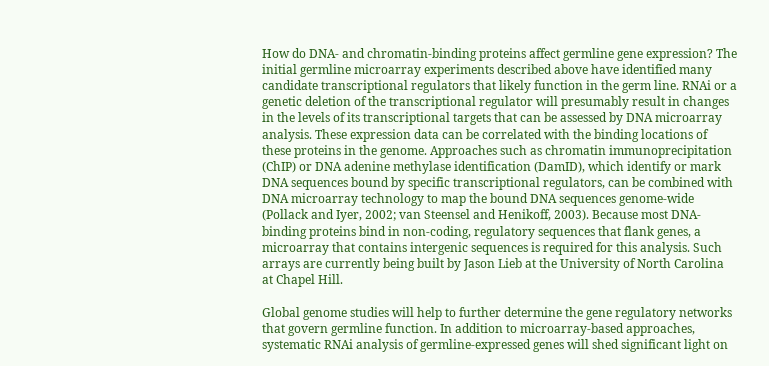How do DNA- and chromatin-binding proteins affect germline gene expression? The initial germline microarray experiments described above have identified many candidate transcriptional regulators that likely function in the germ line. RNAi or a genetic deletion of the transcriptional regulator will presumably result in changes in the levels of its transcriptional targets that can be assessed by DNA microarray analysis. These expression data can be correlated with the binding locations of these proteins in the genome. Approaches such as chromatin immunoprecipitation (ChIP) or DNA adenine methylase identification (DamID), which identify or mark DNA sequences bound by specific transcriptional regulators, can be combined with DNA microarray technology to map the bound DNA sequences genome-wide (Pollack and Iyer, 2002; van Steensel and Henikoff, 2003). Because most DNA-binding proteins bind in non-coding, regulatory sequences that flank genes, a microarray that contains intergenic sequences is required for this analysis. Such arrays are currently being built by Jason Lieb at the University of North Carolina at Chapel Hill.

Global genome studies will help to further determine the gene regulatory networks that govern germline function. In addition to microarray-based approaches, systematic RNAi analysis of germline-expressed genes will shed significant light on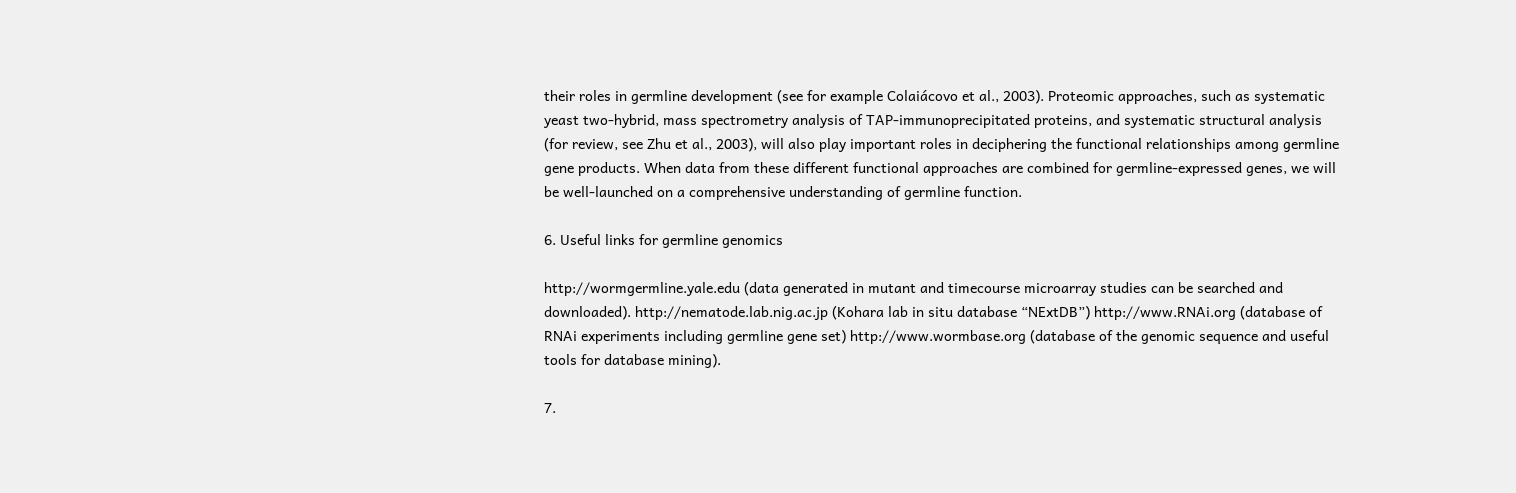their roles in germline development (see for example Colaiácovo et al., 2003). Proteomic approaches, such as systematic yeast two-hybrid, mass spectrometry analysis of TAP-immunoprecipitated proteins, and systematic structural analysis (for review, see Zhu et al., 2003), will also play important roles in deciphering the functional relationships among germline gene products. When data from these different functional approaches are combined for germline-expressed genes, we will be well-launched on a comprehensive understanding of germline function.

6. Useful links for germline genomics

http://wormgermline.yale.edu (data generated in mutant and timecourse microarray studies can be searched and downloaded). http://nematode.lab.nig.ac.jp (Kohara lab in situ database “NExtDB”) http://www.RNAi.org (database of RNAi experiments including germline gene set) http://www.wormbase.org (database of the genomic sequence and useful tools for database mining).

7.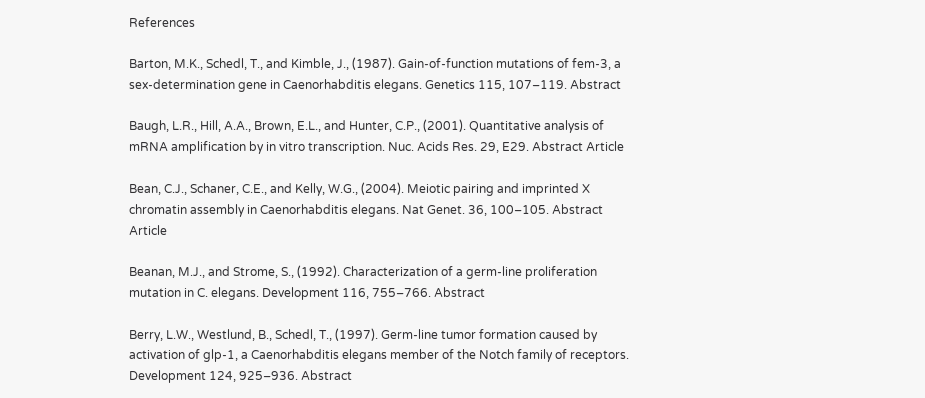References

Barton, M.K., Schedl, T., and Kimble, J., (1987). Gain-of-function mutations of fem-3, a sex-determination gene in Caenorhabditis elegans. Genetics 115, 107–119. Abstract

Baugh, L.R., Hill, A.A., Brown, E.L., and Hunter, C.P., (2001). Quantitative analysis of mRNA amplification by in vitro transcription. Nuc. Acids Res. 29, E29. Abstract Article

Bean, C.J., Schaner, C.E., and Kelly, W.G., (2004). Meiotic pairing and imprinted X chromatin assembly in Caenorhabditis elegans. Nat Genet. 36, 100–105. Abstract Article

Beanan, M.J., and Strome, S., (1992). Characterization of a germ-line proliferation mutation in C. elegans. Development 116, 755–766. Abstract

Berry, L.W., Westlund, B., Schedl, T., (1997). Germ-line tumor formation caused by activation of glp-1, a Caenorhabditis elegans member of the Notch family of receptors. Development 124, 925–936. Abstract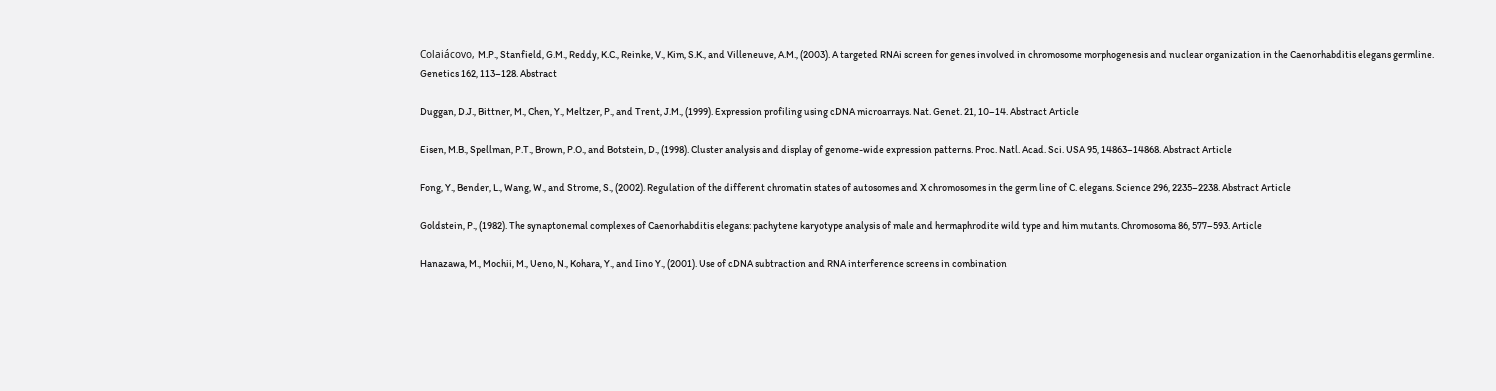Colaiácovo, M.P., Stanfield, G.M., Reddy, K.C., Reinke, V., Kim, S.K., and Villeneuve, A.M., (2003). A targeted RNAi screen for genes involved in chromosome morphogenesis and nuclear organization in the Caenorhabditis elegans germline. Genetics 162, 113–128. Abstract

Duggan, D.J., Bittner, M., Chen, Y., Meltzer, P., and Trent, J.M., (1999). Expression profiling using cDNA microarrays. Nat. Genet. 21, 10–14. Abstract Article

Eisen, M.B., Spellman, P.T., Brown, P.O., and Botstein, D., (1998). Cluster analysis and display of genome-wide expression patterns. Proc. Natl. Acad. Sci. USA 95, 14863–14868. Abstract Article

Fong, Y., Bender, L., Wang, W., and Strome, S., (2002). Regulation of the different chromatin states of autosomes and X chromosomes in the germ line of C. elegans. Science 296, 2235–2238. Abstract Article

Goldstein, P., (1982). The synaptonemal complexes of Caenorhabditis elegans: pachytene karyotype analysis of male and hermaphrodite wild type and him mutants. Chromosoma 86, 577–593. Article

Hanazawa, M., Mochii, M., Ueno, N., Kohara, Y., and Iino Y., (2001). Use of cDNA subtraction and RNA interference screens in combination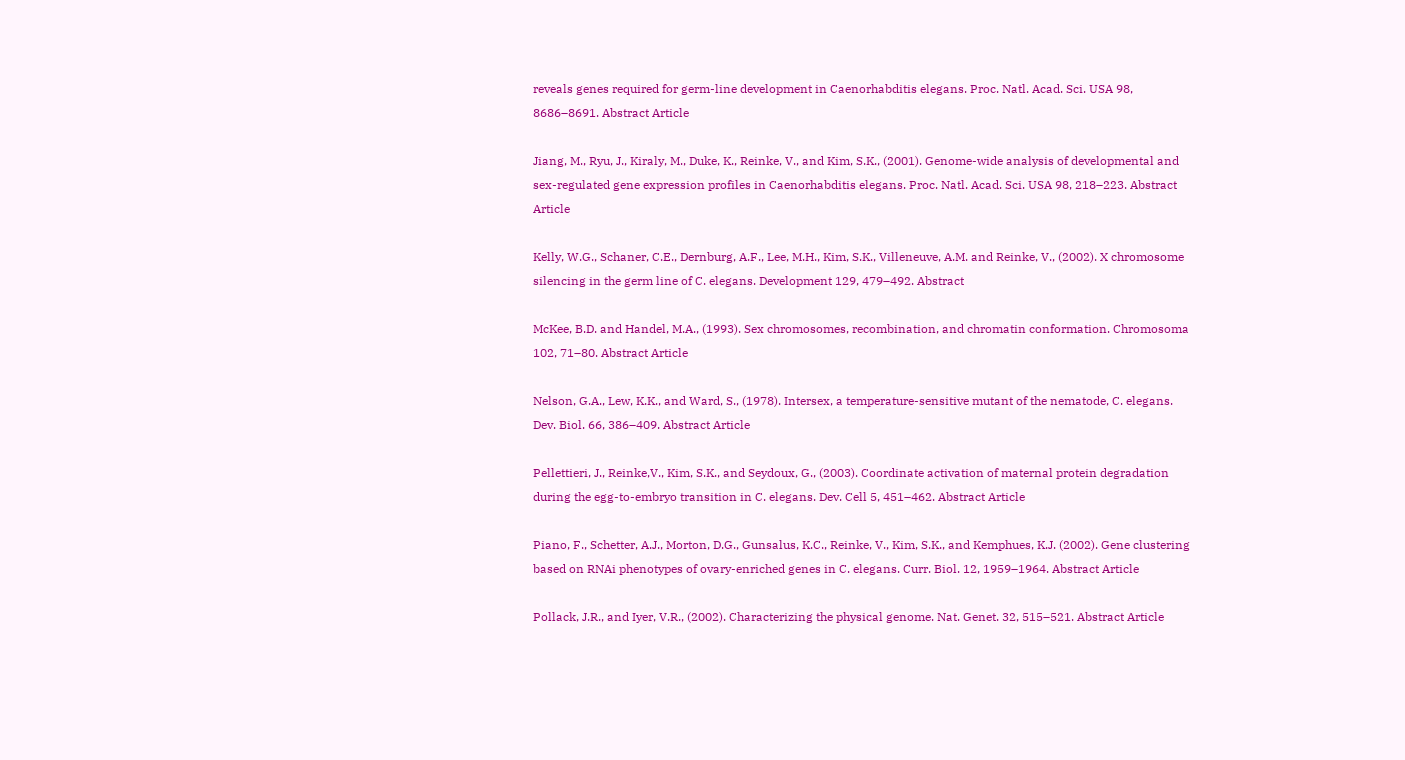reveals genes required for germ-line development in Caenorhabditis elegans. Proc. Natl. Acad. Sci. USA 98, 8686–8691. Abstract Article

Jiang, M., Ryu, J., Kiraly, M., Duke, K., Reinke, V., and Kim, S.K., (2001). Genome-wide analysis of developmental and sex-regulated gene expression profiles in Caenorhabditis elegans. Proc. Natl. Acad. Sci. USA 98, 218–223. Abstract Article

Kelly, W.G., Schaner, C.E., Dernburg, A.F., Lee, M.H., Kim, S.K., Villeneuve, A.M. and Reinke, V., (2002). X chromosome silencing in the germ line of C. elegans. Development 129, 479–492. Abstract

McKee, B.D. and Handel, M.A., (1993). Sex chromosomes, recombination, and chromatin conformation. Chromosoma 102, 71–80. Abstract Article

Nelson, G.A., Lew, K.K., and Ward, S., (1978). Intersex, a temperature-sensitive mutant of the nematode, C. elegans. Dev. Biol. 66, 386–409. Abstract Article

Pellettieri, J., Reinke,V., Kim, S.K., and Seydoux, G., (2003). Coordinate activation of maternal protein degradation during the egg-to-embryo transition in C. elegans. Dev. Cell 5, 451–462. Abstract Article

Piano, F., Schetter, A.J., Morton, D.G., Gunsalus, K.C., Reinke, V., Kim, S.K., and Kemphues, K.J. (2002). Gene clustering based on RNAi phenotypes of ovary-enriched genes in C. elegans. Curr. Biol. 12, 1959–1964. Abstract Article

Pollack, J.R., and Iyer, V.R., (2002). Characterizing the physical genome. Nat. Genet. 32, 515–521. Abstract Article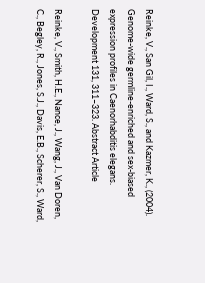Reinke, V., San Gil, I., Ward, S., and Kazmer, K., (2004). Genome-wide germline-enriched and sex-biased expression profiles in Caenorhabditis elegans. Development 131, 311–323. Abstract Article

Reinke, V., Smith, H.E., Nance, J., Wang, J., Van Doren, C., Begley, R., Jones, S.J., Davis, E.B., Scherer, S., Ward,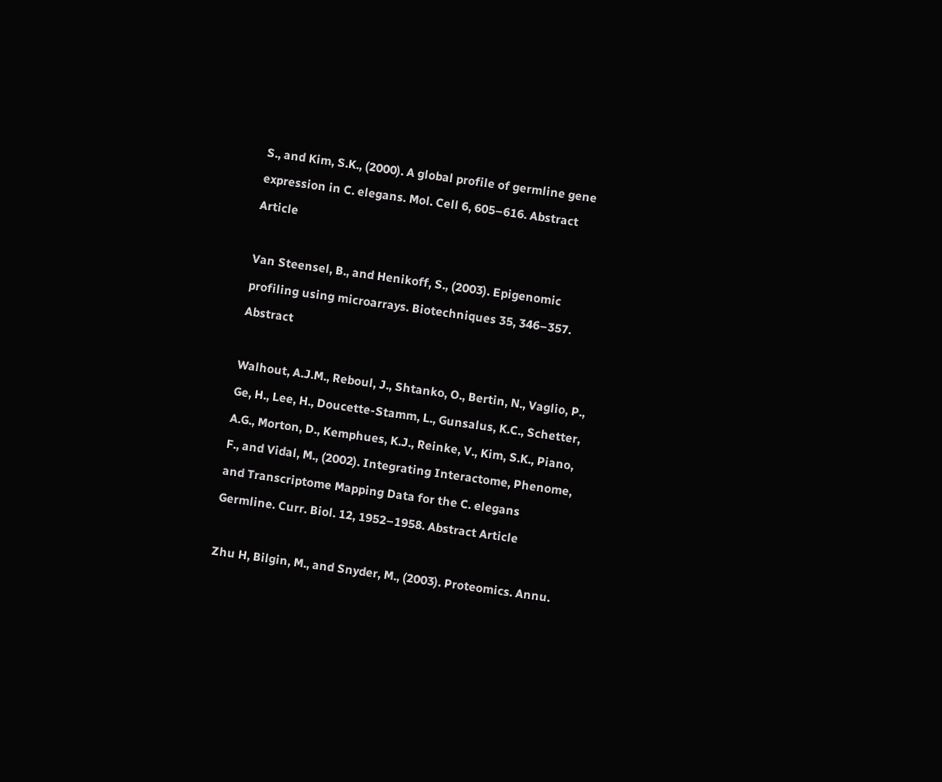S., and Kim, S.K., (2000). A global profile of germline gene expression in C. elegans. Mol. Cell 6, 605–616. Abstract Article

Van Steensel, B., and Henikoff, S., (2003). Epigenomic profiling using microarrays. Biotechniques 35, 346–357. Abstract

Walhout, A.J.M., Reboul, J., Shtanko, O., Bertin, N., Vaglio, P., Ge, H., Lee, H., Doucette-Stamm, L., Gunsalus, K.C., Schetter, A.G., Morton, D., Kemphues, K.J., Reinke, V., Kim, S.K., Piano, F., and Vidal, M., (2002). Integrating Interactome, Phenome, and Transcriptome Mapping Data for the C. elegans Germline. Curr. Biol. 12, 1952–1958. Abstract Article

Zhu H, Bilgin, M., and Snyder, M., (2003). Proteomics. Annu.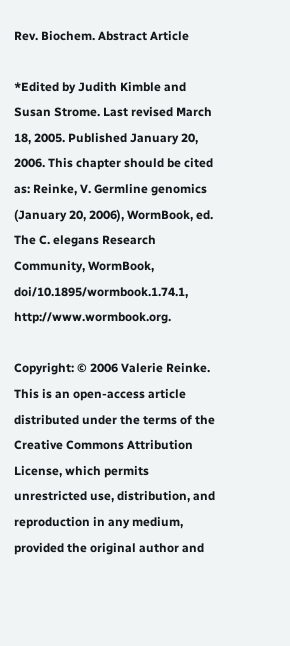Rev. Biochem. Abstract Article

*Edited by Judith Kimble and Susan Strome. Last revised March 18, 2005. Published January 20, 2006. This chapter should be cited as: Reinke, V. Germline genomics (January 20, 2006), WormBook, ed. The C. elegans Research Community, WormBook, doi/10.1895/wormbook.1.74.1, http://www.wormbook.org.

Copyright: © 2006 Valerie Reinke. This is an open-access article distributed under the terms of the Creative Commons Attribution License, which permits unrestricted use, distribution, and reproduction in any medium, provided the original author and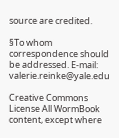source are credited.

§To whom correspondence should be addressed. E-mail: valerie.reinke@yale.edu

Creative Commons License All WormBook content, except where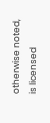otherwise noted, is licensed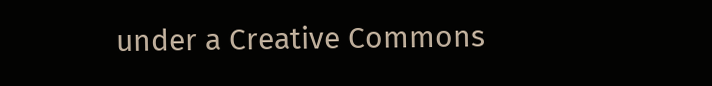under a Creative Commons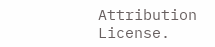Attribution License.